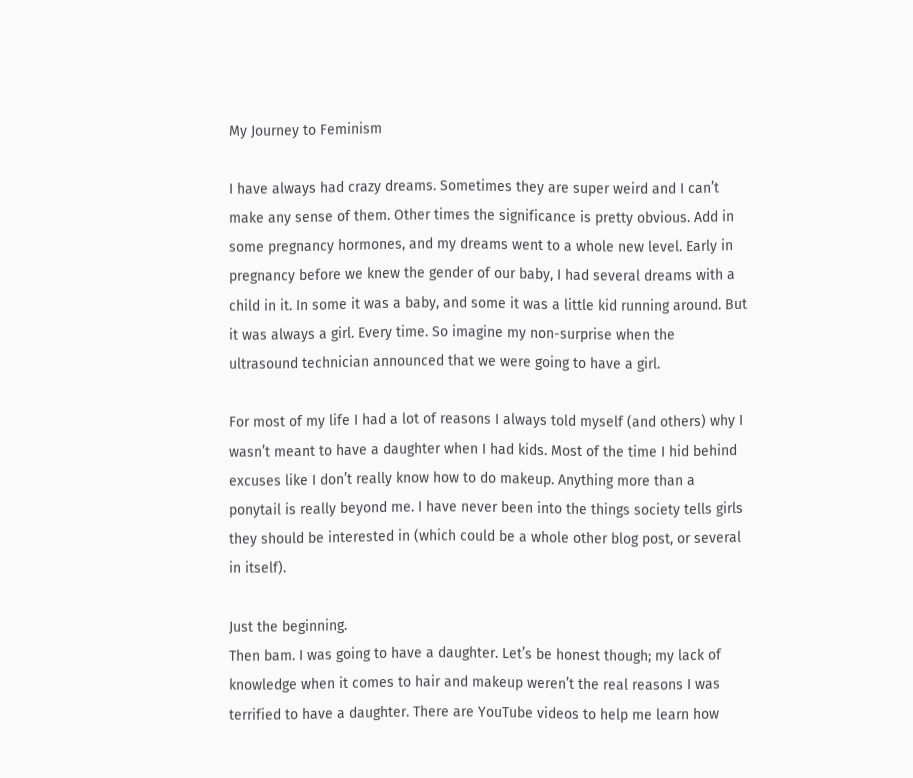My Journey to Feminism

I have always had crazy dreams. Sometimes they are super weird and I can’t make any sense of them. Other times the significance is pretty obvious. Add in some pregnancy hormones, and my dreams went to a whole new level. Early in pregnancy before we knew the gender of our baby, I had several dreams with a child in it. In some it was a baby, and some it was a little kid running around. But it was always a girl. Every time. So imagine my non-surprise when the ultrasound technician announced that we were going to have a girl.

For most of my life I had a lot of reasons I always told myself (and others) why I wasn’t meant to have a daughter when I had kids. Most of the time I hid behind excuses like I don’t really know how to do makeup. Anything more than a ponytail is really beyond me. I have never been into the things society tells girls they should be interested in (which could be a whole other blog post, or several in itself).

Just the beginning.
Then bam. I was going to have a daughter. Let’s be honest though; my lack of knowledge when it comes to hair and makeup weren’t the real reasons I was terrified to have a daughter. There are YouTube videos to help me learn how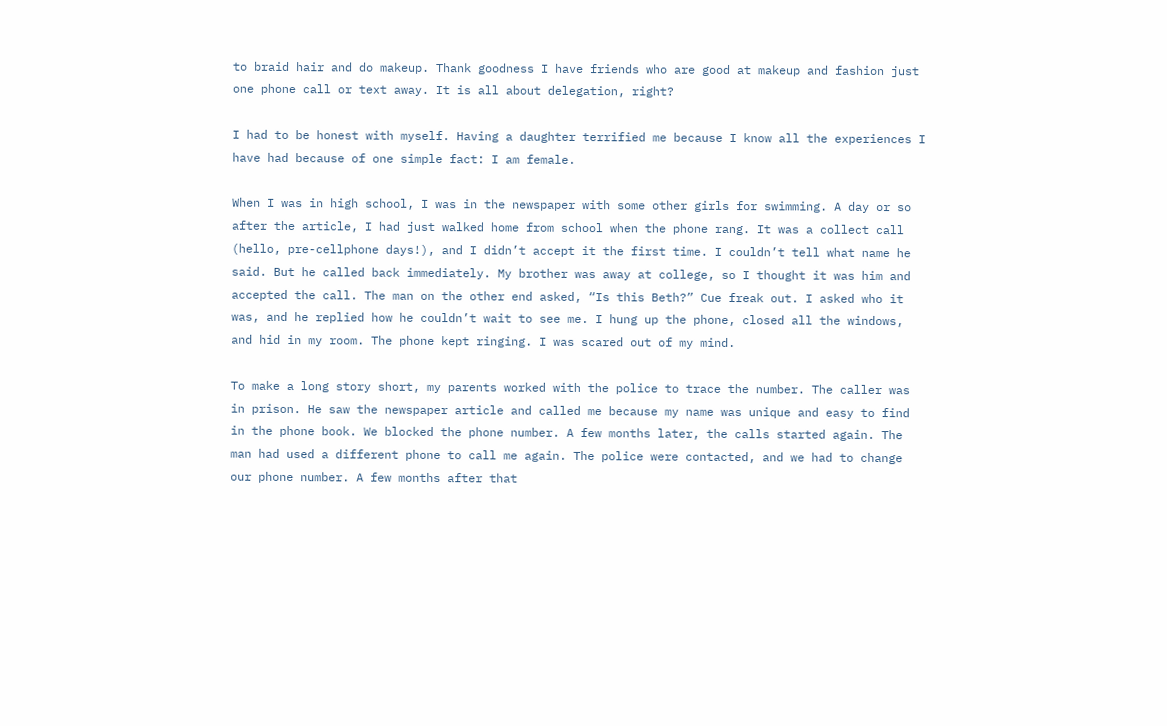to braid hair and do makeup. Thank goodness I have friends who are good at makeup and fashion just one phone call or text away. It is all about delegation, right?

I had to be honest with myself. Having a daughter terrified me because I know all the experiences I have had because of one simple fact: I am female.

When I was in high school, I was in the newspaper with some other girls for swimming. A day or so after the article, I had just walked home from school when the phone rang. It was a collect call (hello, pre-cellphone days!), and I didn’t accept it the first time. I couldn’t tell what name he said. But he called back immediately. My brother was away at college, so I thought it was him and accepted the call. The man on the other end asked, “Is this Beth?” Cue freak out. I asked who it was, and he replied how he couldn’t wait to see me. I hung up the phone, closed all the windows, and hid in my room. The phone kept ringing. I was scared out of my mind.

To make a long story short, my parents worked with the police to trace the number. The caller was in prison. He saw the newspaper article and called me because my name was unique and easy to find in the phone book. We blocked the phone number. A few months later, the calls started again. The man had used a different phone to call me again. The police were contacted, and we had to change our phone number. A few months after that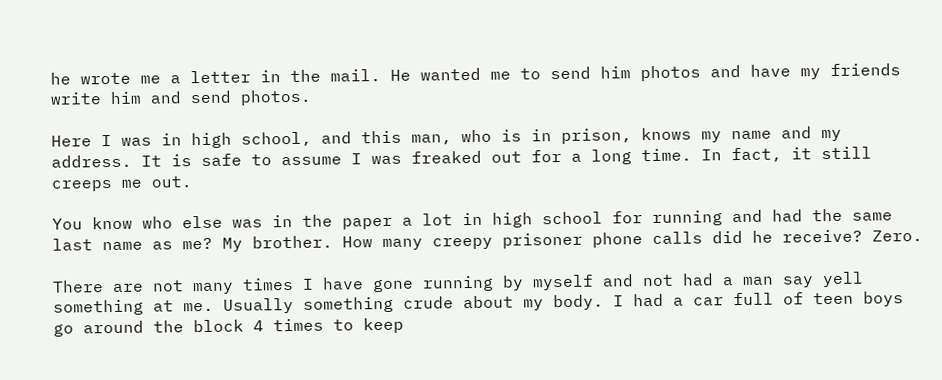he wrote me a letter in the mail. He wanted me to send him photos and have my friends write him and send photos.

Here I was in high school, and this man, who is in prison, knows my name and my address. It is safe to assume I was freaked out for a long time. In fact, it still creeps me out.

You know who else was in the paper a lot in high school for running and had the same last name as me? My brother. How many creepy prisoner phone calls did he receive? Zero.

There are not many times I have gone running by myself and not had a man say yell something at me. Usually something crude about my body. I had a car full of teen boys go around the block 4 times to keep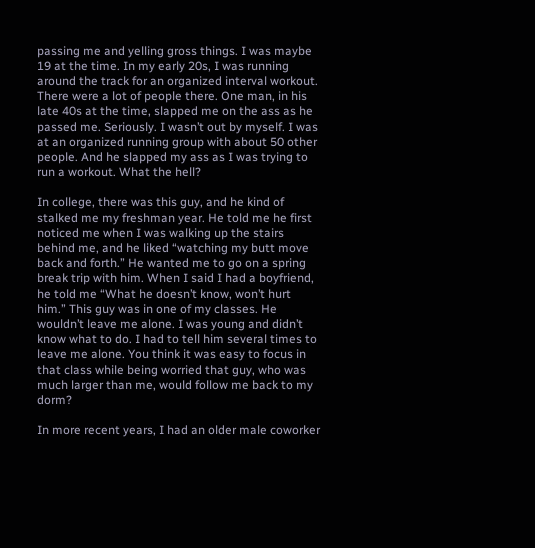passing me and yelling gross things. I was maybe 19 at the time. In my early 20s, I was running around the track for an organized interval workout. There were a lot of people there. One man, in his late 40s at the time, slapped me on the ass as he passed me. Seriously. I wasn’t out by myself. I was at an organized running group with about 50 other people. And he slapped my ass as I was trying to run a workout. What the hell?

In college, there was this guy, and he kind of stalked me my freshman year. He told me he first noticed me when I was walking up the stairs behind me, and he liked “watching my butt move back and forth.” He wanted me to go on a spring break trip with him. When I said I had a boyfriend, he told me “What he doesn’t know, won’t hurt him.” This guy was in one of my classes. He wouldn’t leave me alone. I was young and didn’t know what to do. I had to tell him several times to leave me alone. You think it was easy to focus in that class while being worried that guy, who was much larger than me, would follow me back to my dorm?

In more recent years, I had an older male coworker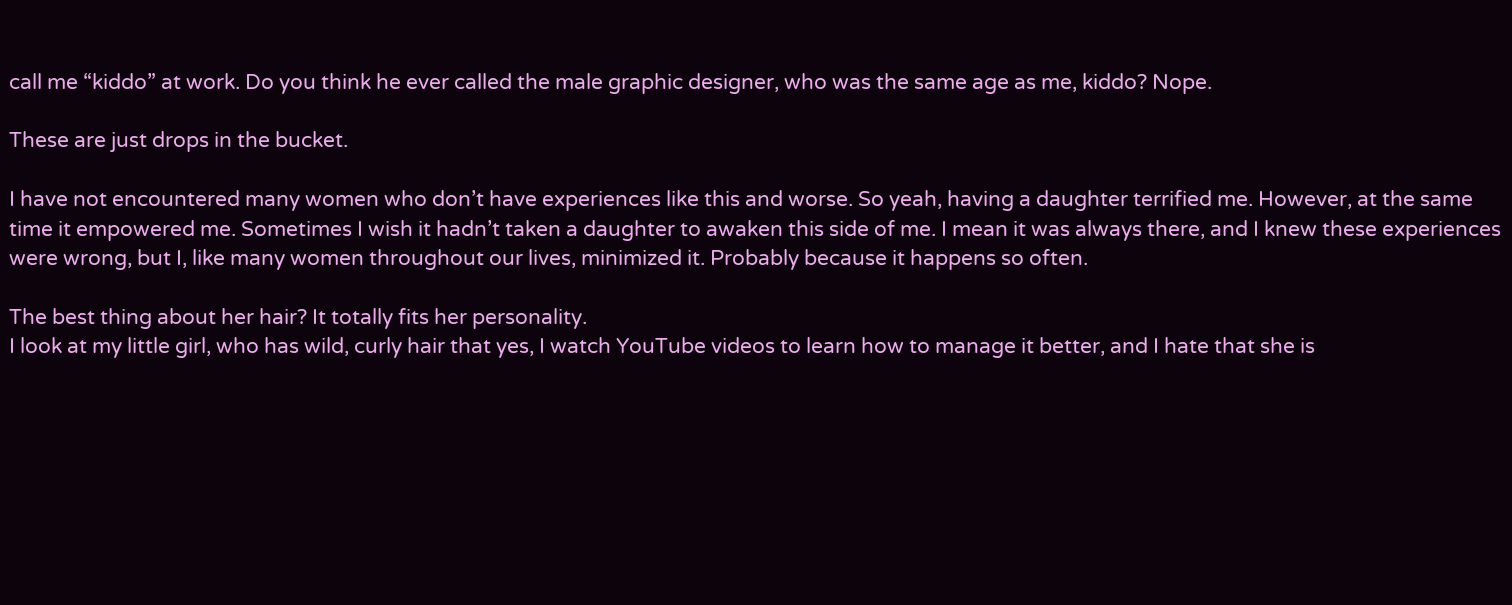call me “kiddo” at work. Do you think he ever called the male graphic designer, who was the same age as me, kiddo? Nope.

These are just drops in the bucket.

I have not encountered many women who don’t have experiences like this and worse. So yeah, having a daughter terrified me. However, at the same time it empowered me. Sometimes I wish it hadn’t taken a daughter to awaken this side of me. I mean it was always there, and I knew these experiences were wrong, but I, like many women throughout our lives, minimized it. Probably because it happens so often.

The best thing about her hair? It totally fits her personality.
I look at my little girl, who has wild, curly hair that yes, I watch YouTube videos to learn how to manage it better, and I hate that she is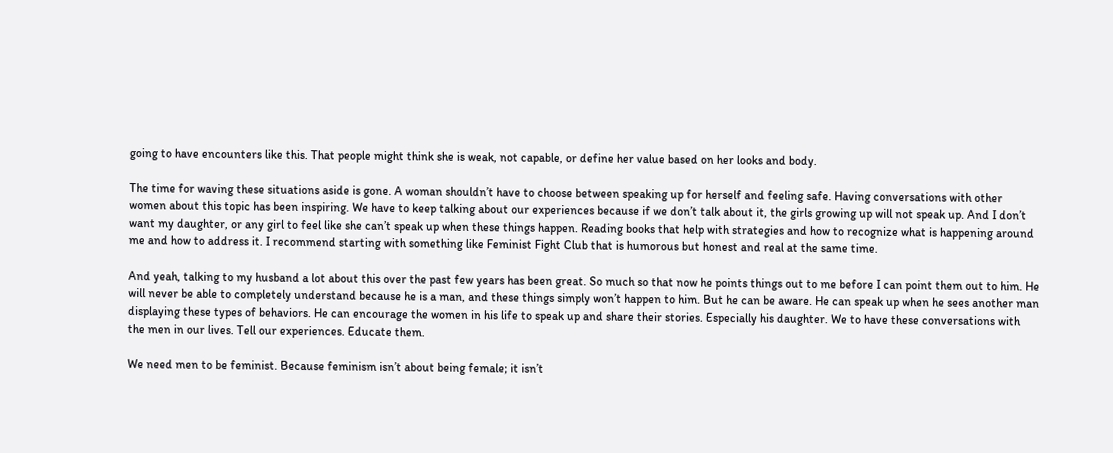going to have encounters like this. That people might think she is weak, not capable, or define her value based on her looks and body.

The time for waving these situations aside is gone. A woman shouldn’t have to choose between speaking up for herself and feeling safe. Having conversations with other women about this topic has been inspiring. We have to keep talking about our experiences because if we don’t talk about it, the girls growing up will not speak up. And I don’t want my daughter, or any girl to feel like she can’t speak up when these things happen. Reading books that help with strategies and how to recognize what is happening around me and how to address it. I recommend starting with something like Feminist Fight Club that is humorous but honest and real at the same time.

And yeah, talking to my husband a lot about this over the past few years has been great. So much so that now he points things out to me before I can point them out to him. He will never be able to completely understand because he is a man, and these things simply won’t happen to him. But he can be aware. He can speak up when he sees another man displaying these types of behaviors. He can encourage the women in his life to speak up and share their stories. Especially his daughter. We to have these conversations with the men in our lives. Tell our experiences. Educate them.

We need men to be feminist. Because feminism isn’t about being female; it isn’t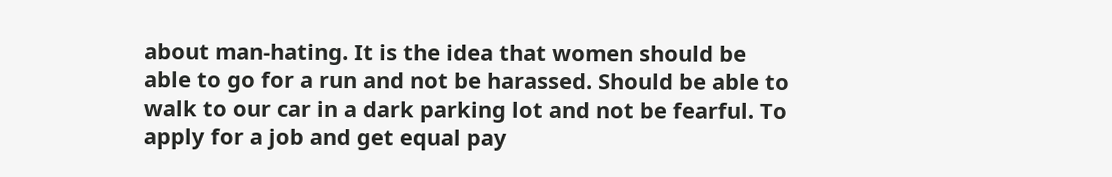about man-hating. It is the idea that women should be able to go for a run and not be harassed. Should be able to walk to our car in a dark parking lot and not be fearful. To apply for a job and get equal pay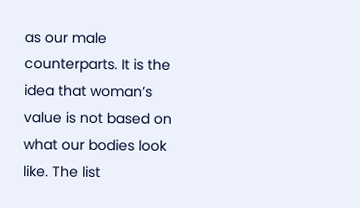as our male counterparts. It is the idea that woman’s value is not based on what our bodies look like. The list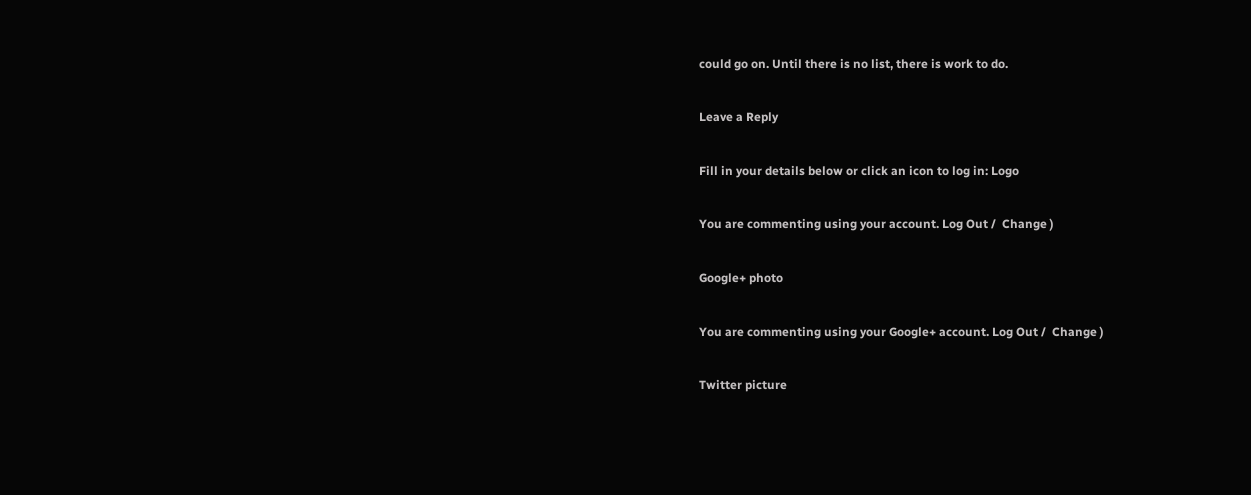could go on. Until there is no list, there is work to do.

Leave a Reply

Fill in your details below or click an icon to log in: Logo

You are commenting using your account. Log Out /  Change )

Google+ photo

You are commenting using your Google+ account. Log Out /  Change )

Twitter picture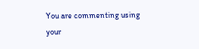You are commenting using your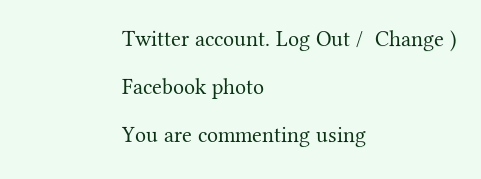Twitter account. Log Out /  Change )

Facebook photo

You are commenting using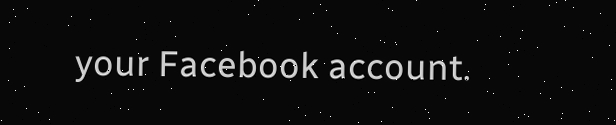your Facebook account.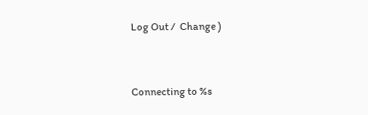Log Out /  Change )


Connecting to %s